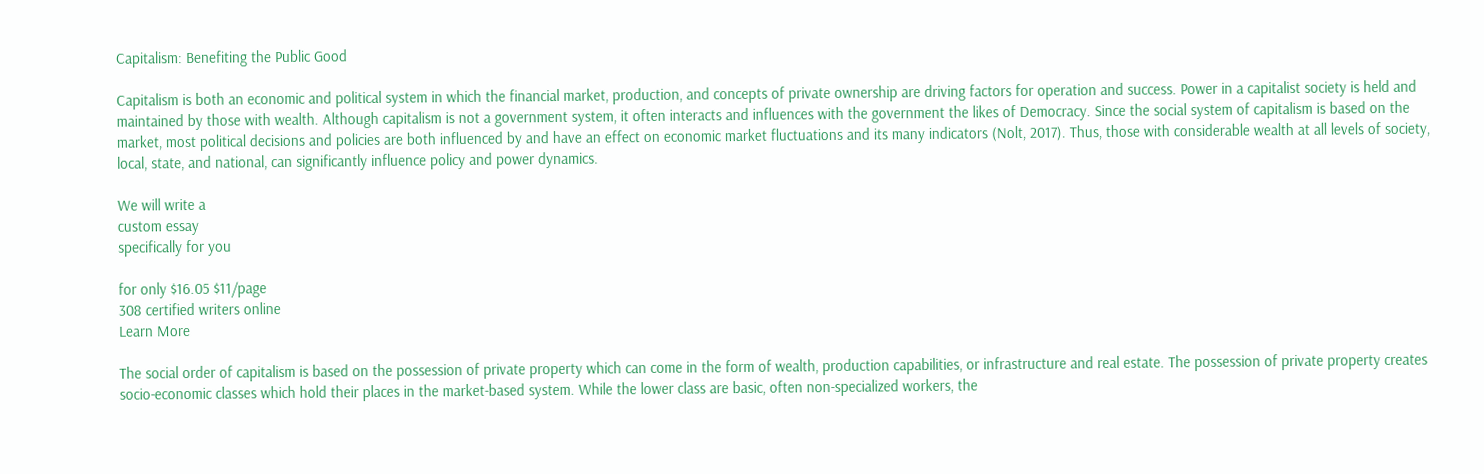Capitalism: Benefiting the Public Good

Capitalism is both an economic and political system in which the financial market, production, and concepts of private ownership are driving factors for operation and success. Power in a capitalist society is held and maintained by those with wealth. Although capitalism is not a government system, it often interacts and influences with the government the likes of Democracy. Since the social system of capitalism is based on the market, most political decisions and policies are both influenced by and have an effect on economic market fluctuations and its many indicators (Nolt, 2017). Thus, those with considerable wealth at all levels of society, local, state, and national, can significantly influence policy and power dynamics.

We will write a
custom essay
specifically for you

for only $16.05 $11/page
308 certified writers online
Learn More

The social order of capitalism is based on the possession of private property which can come in the form of wealth, production capabilities, or infrastructure and real estate. The possession of private property creates socio-economic classes which hold their places in the market-based system. While the lower class are basic, often non-specialized workers, the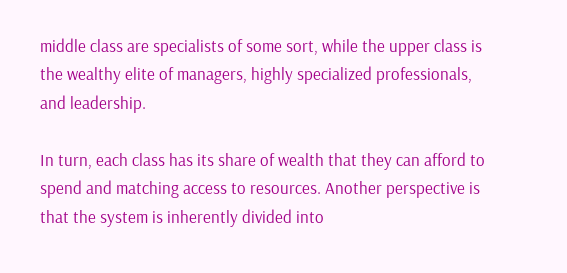middle class are specialists of some sort, while the upper class is the wealthy elite of managers, highly specialized professionals, and leadership.

In turn, each class has its share of wealth that they can afford to spend and matching access to resources. Another perspective is that the system is inherently divided into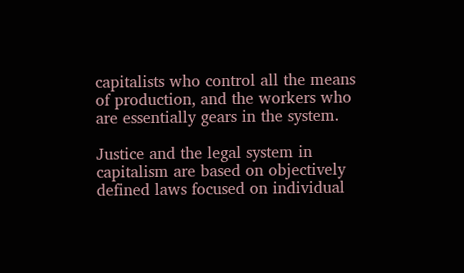capitalists who control all the means of production, and the workers who are essentially gears in the system.

Justice and the legal system in capitalism are based on objectively defined laws focused on individual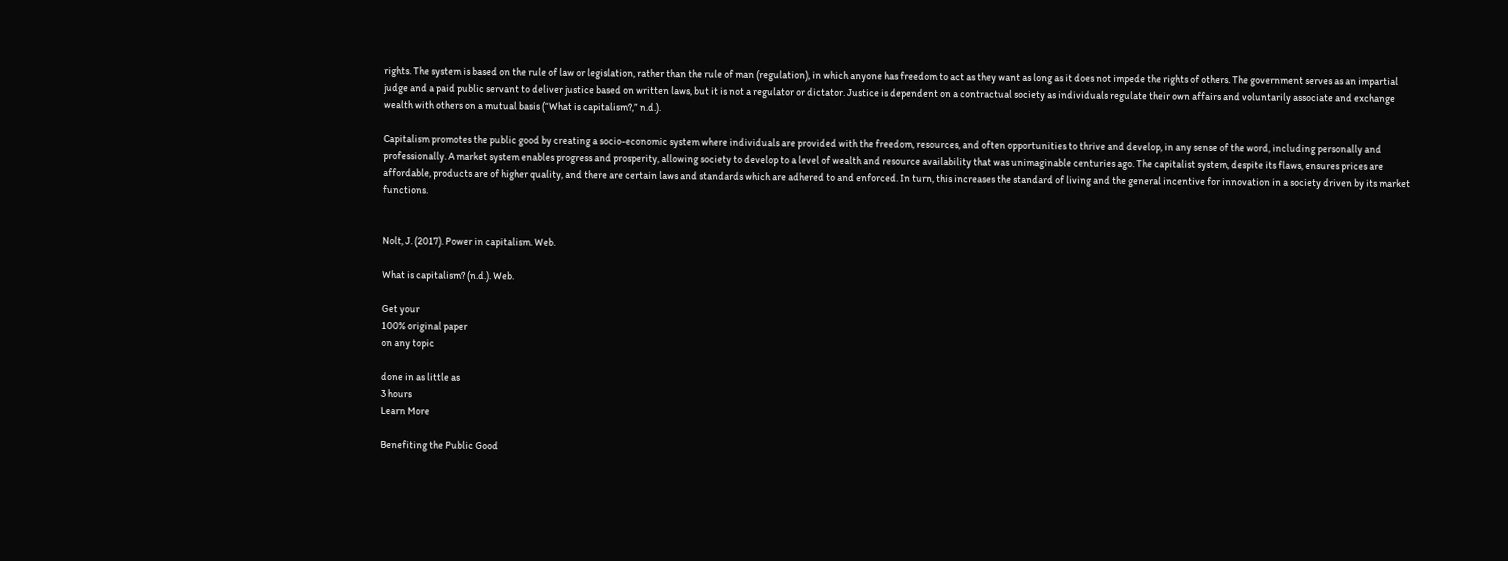rights. The system is based on the rule of law or legislation, rather than the rule of man (regulation), in which anyone has freedom to act as they want as long as it does not impede the rights of others. The government serves as an impartial judge and a paid public servant to deliver justice based on written laws, but it is not a regulator or dictator. Justice is dependent on a contractual society as individuals regulate their own affairs and voluntarily associate and exchange wealth with others on a mutual basis (“What is capitalism?,” n.d.).

Capitalism promotes the public good by creating a socio-economic system where individuals are provided with the freedom, resources, and often opportunities to thrive and develop, in any sense of the word, including personally and professionally. A market system enables progress and prosperity, allowing society to develop to a level of wealth and resource availability that was unimaginable centuries ago. The capitalist system, despite its flaws, ensures prices are affordable, products are of higher quality, and there are certain laws and standards which are adhered to and enforced. In turn, this increases the standard of living and the general incentive for innovation in a society driven by its market functions.


Nolt, J. (2017). Power in capitalism. Web.

What is capitalism? (n.d.). Web.

Get your
100% original paper
on any topic

done in as little as
3 hours
Learn More

Benefiting the Public Good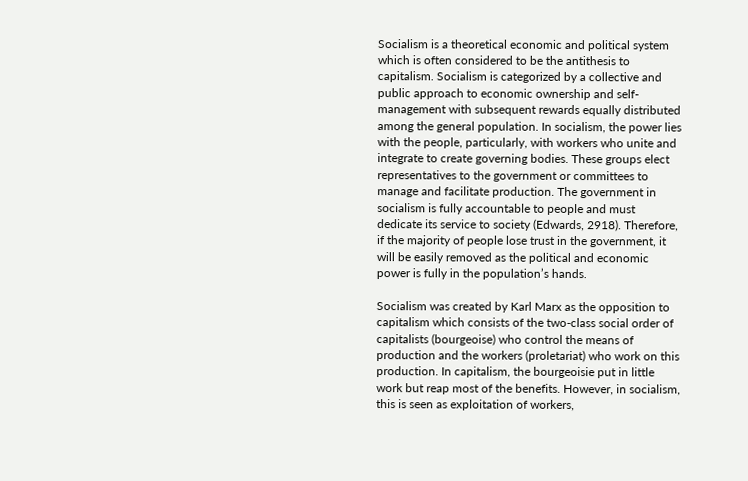Socialism is a theoretical economic and political system which is often considered to be the antithesis to capitalism. Socialism is categorized by a collective and public approach to economic ownership and self-management with subsequent rewards equally distributed among the general population. In socialism, the power lies with the people, particularly, with workers who unite and integrate to create governing bodies. These groups elect representatives to the government or committees to manage and facilitate production. The government in socialism is fully accountable to people and must dedicate its service to society (Edwards, 2918). Therefore, if the majority of people lose trust in the government, it will be easily removed as the political and economic power is fully in the population’s hands.

Socialism was created by Karl Marx as the opposition to capitalism which consists of the two-class social order of capitalists (bourgeoise) who control the means of production and the workers (proletariat) who work on this production. In capitalism, the bourgeoisie put in little work but reap most of the benefits. However, in socialism, this is seen as exploitation of workers,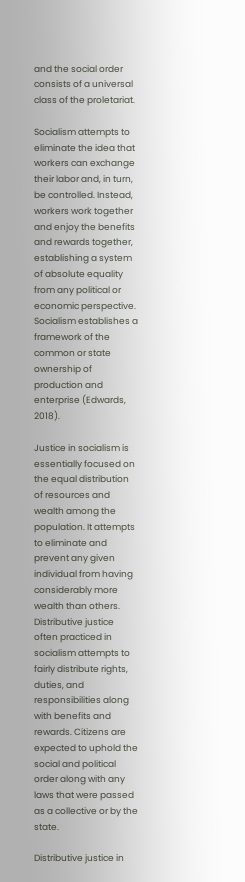and the social order consists of a universal class of the proletariat.

Socialism attempts to eliminate the idea that workers can exchange their labor and, in turn, be controlled. Instead, workers work together and enjoy the benefits and rewards together, establishing a system of absolute equality from any political or economic perspective. Socialism establishes a framework of the common or state ownership of production and enterprise (Edwards, 2018).

Justice in socialism is essentially focused on the equal distribution of resources and wealth among the population. It attempts to eliminate and prevent any given individual from having considerably more wealth than others. Distributive justice often practiced in socialism attempts to fairly distribute rights, duties, and responsibilities along with benefits and rewards. Citizens are expected to uphold the social and political order along with any laws that were passed as a collective or by the state.

Distributive justice in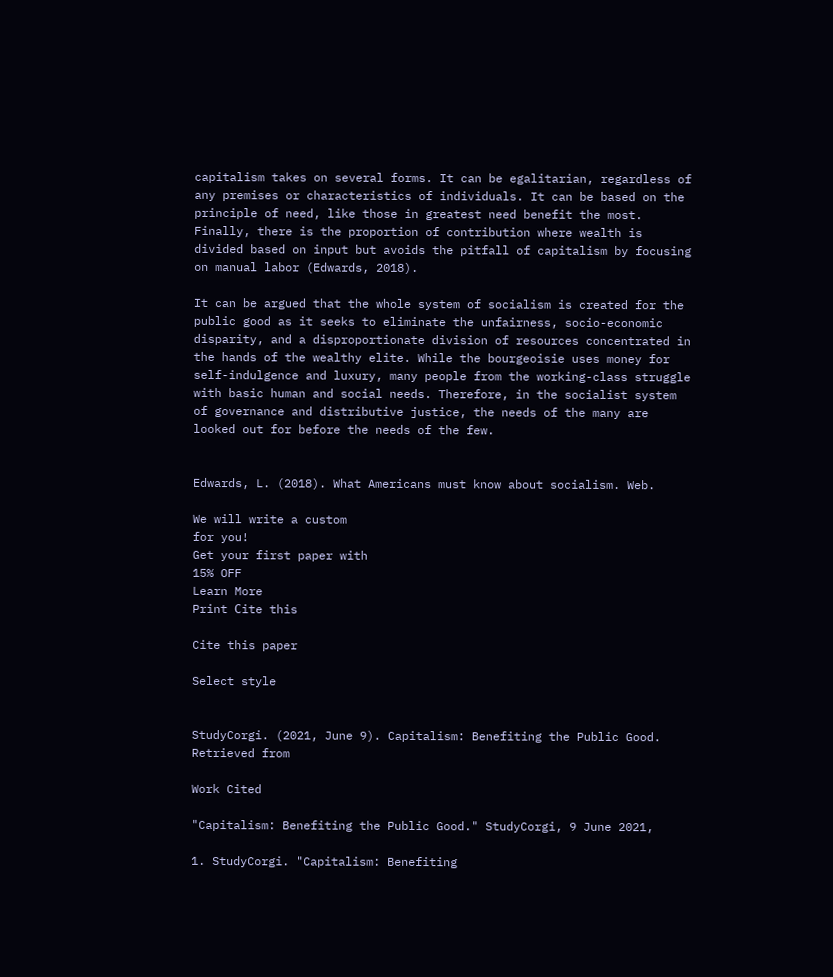capitalism takes on several forms. It can be egalitarian, regardless of any premises or characteristics of individuals. It can be based on the principle of need, like those in greatest need benefit the most. Finally, there is the proportion of contribution where wealth is divided based on input but avoids the pitfall of capitalism by focusing on manual labor (Edwards, 2018).

It can be argued that the whole system of socialism is created for the public good as it seeks to eliminate the unfairness, socio-economic disparity, and a disproportionate division of resources concentrated in the hands of the wealthy elite. While the bourgeoisie uses money for self-indulgence and luxury, many people from the working-class struggle with basic human and social needs. Therefore, in the socialist system of governance and distributive justice, the needs of the many are looked out for before the needs of the few.


Edwards, L. (2018). What Americans must know about socialism. Web.

We will write a custom
for you!
Get your first paper with
15% OFF
Learn More
Print Сite this

Cite this paper

Select style


StudyCorgi. (2021, June 9). Capitalism: Benefiting the Public Good. Retrieved from

Work Cited

"Capitalism: Benefiting the Public Good." StudyCorgi, 9 June 2021,

1. StudyCorgi. "Capitalism: Benefiting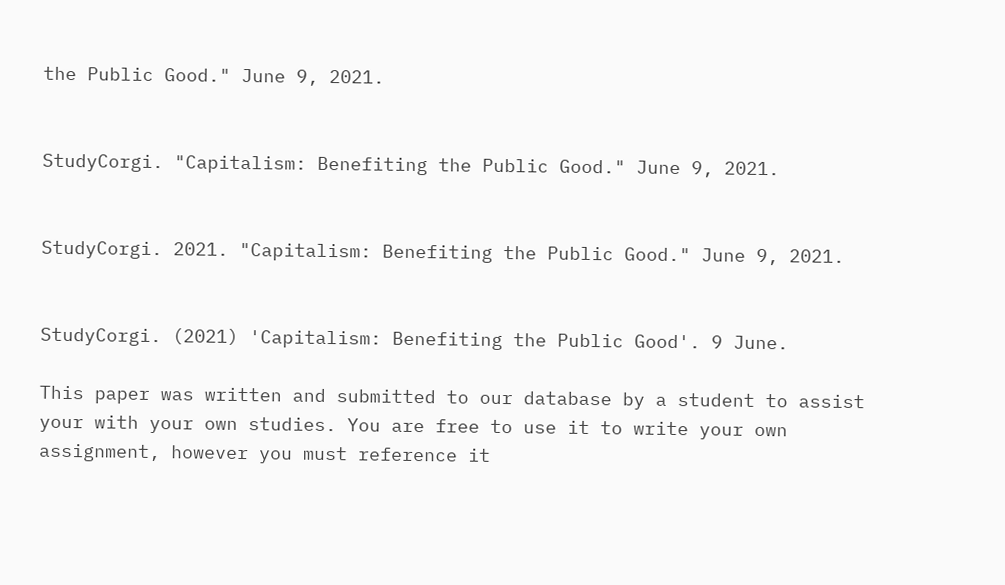the Public Good." June 9, 2021.


StudyCorgi. "Capitalism: Benefiting the Public Good." June 9, 2021.


StudyCorgi. 2021. "Capitalism: Benefiting the Public Good." June 9, 2021.


StudyCorgi. (2021) 'Capitalism: Benefiting the Public Good'. 9 June.

This paper was written and submitted to our database by a student to assist your with your own studies. You are free to use it to write your own assignment, however you must reference it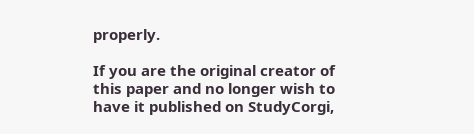properly.

If you are the original creator of this paper and no longer wish to have it published on StudyCorgi,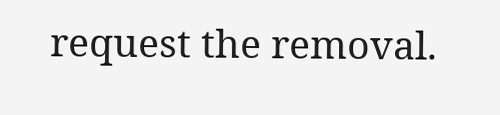request the removal.